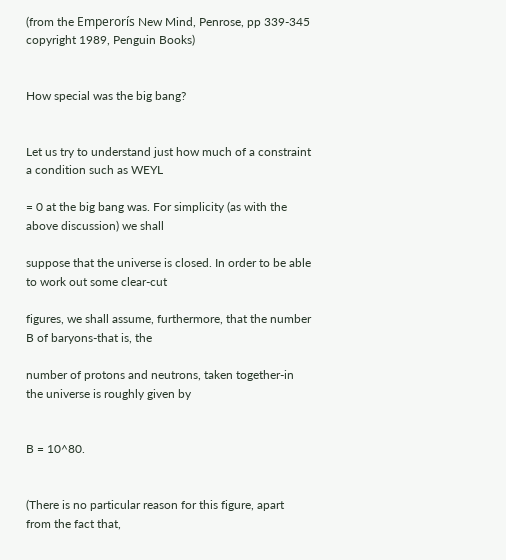(from the Emperorís New Mind, Penrose, pp 339-345 copyright 1989, Penguin Books)


How special was the big bang?


Let us try to understand just how much of a constraint a condition such as WEYL

= 0 at the big bang was. For simplicity (as with the above discussion) we shall

suppose that the universe is closed. In order to be able to work out some clear-cut

figures, we shall assume, furthermore, that the number B of baryons-that is, the

number of protons and neutrons, taken together-in the universe is roughly given by


B = 10^80.


(There is no particular reason for this figure, apart from the fact that,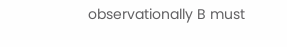observationally B must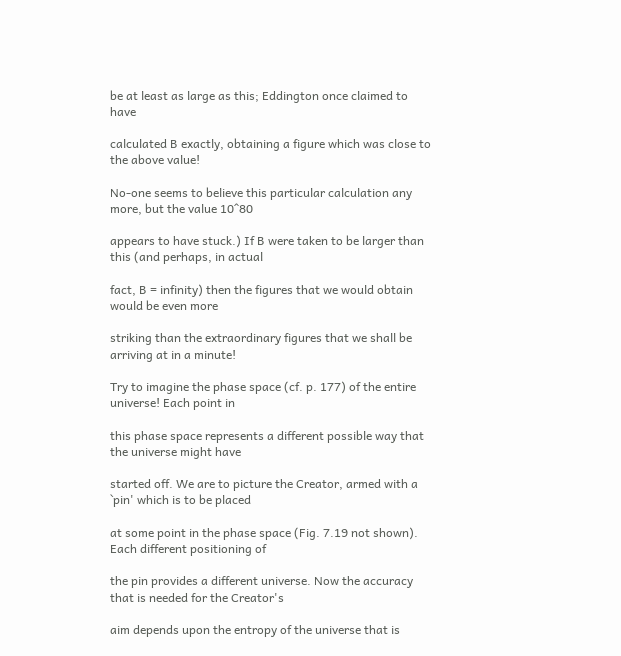be at least as large as this; Eddington once claimed to have

calculated B exactly, obtaining a figure which was close to the above value!

No-one seems to believe this particular calculation any more, but the value 10^80

appears to have stuck.) If B were taken to be larger than this (and perhaps, in actual

fact, B = infinity) then the figures that we would obtain would be even more

striking than the extraordinary figures that we shall be arriving at in a minute!

Try to imagine the phase space (cf. p. 177) of the entire universe! Each point in

this phase space represents a different possible way that the universe might have

started off. We are to picture the Creator, armed with a `pin' which is to be placed

at some point in the phase space (Fig. 7.19 not shown). Each different positioning of

the pin provides a different universe. Now the accuracy that is needed for the Creator's

aim depends upon the entropy of the universe that is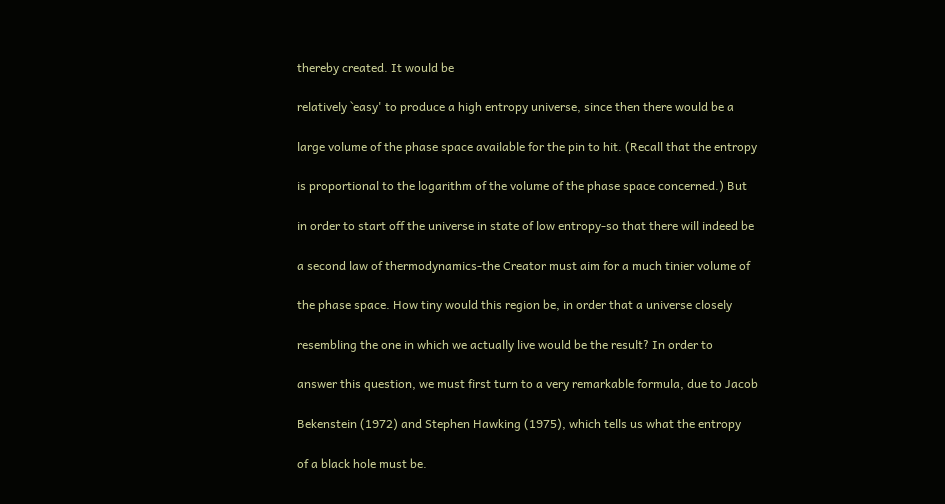thereby created. It would be

relatively `easy' to produce a high entropy universe, since then there would be a

large volume of the phase space available for the pin to hit. (Recall that the entropy

is proportional to the logarithm of the volume of the phase space concerned.) But

in order to start off the universe in state of low entropy-so that there will indeed be

a second law of thermodynamics-the Creator must aim for a much tinier volume of

the phase space. How tiny would this region be, in order that a universe closely

resembling the one in which we actually live would be the result? In order to

answer this question, we must first turn to a very remarkable formula, due to Jacob

Bekenstein (1972) and Stephen Hawking (1975), which tells us what the entropy

of a black hole must be.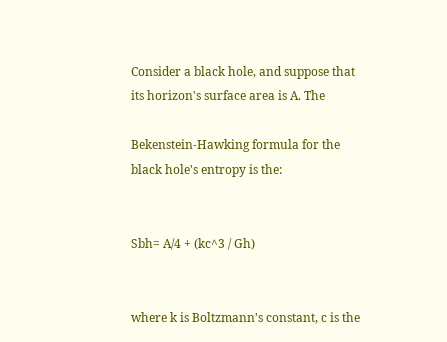Consider a black hole, and suppose that its horizon's surface area is A. The

Bekenstein-Hawking formula for the black hole's entropy is the:


Sbh= A/4 + (kc^3 / Gh)


where k is Boltzmann's constant, c is the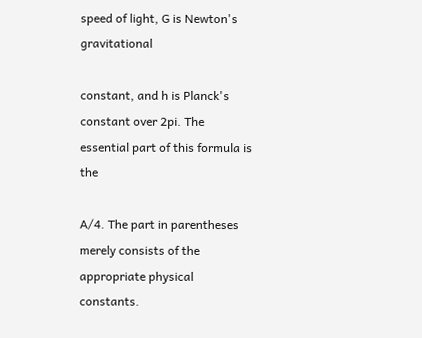speed of light, G is Newton's gravitational

constant, and h is Planck's constant over 2pi. The essential part of this formula is the

A/4. The part in parentheses merely consists of the appropriate physical constants.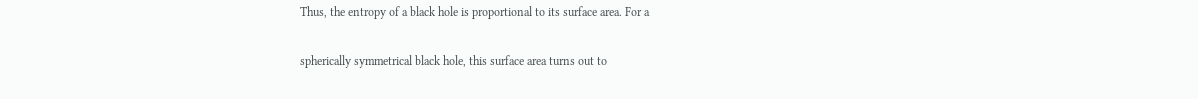Thus, the entropy of a black hole is proportional to its surface area. For a

spherically symmetrical black hole, this surface area turns out to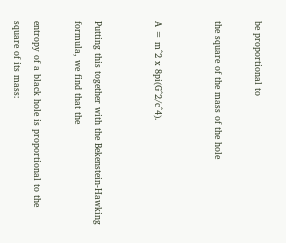be proportional to

the square of the mass of the hole


A = m^2 x 8pi(G^2/c^4).


Putting this together with the Bekenstein-Hawking formula, we find that the

entropy of a black hole is proportional to the square of its mass: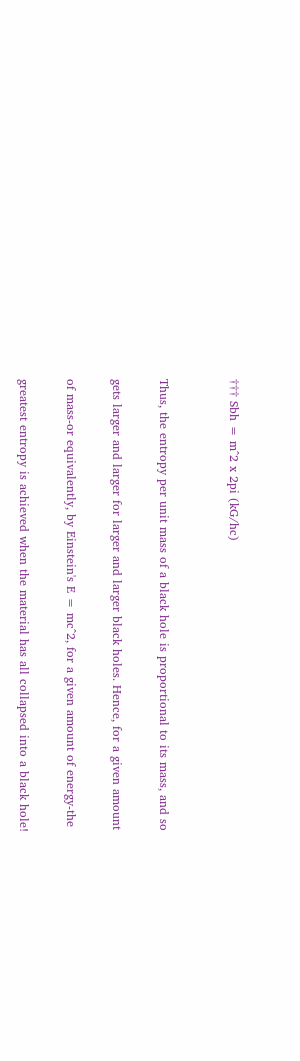††† Sbh = m^2 x 2pi (kG/hc)


Thus, the entropy per unit mass of a black hole is proportional to its mass, and so

gets larger and larger for larger and larger black holes. Hence, for a given amount

of mass-or equivalently, by Einstein's E = mc^2, for a given amount of energy-the

greatest entropy is achieved when the material has all collapsed into a black hole!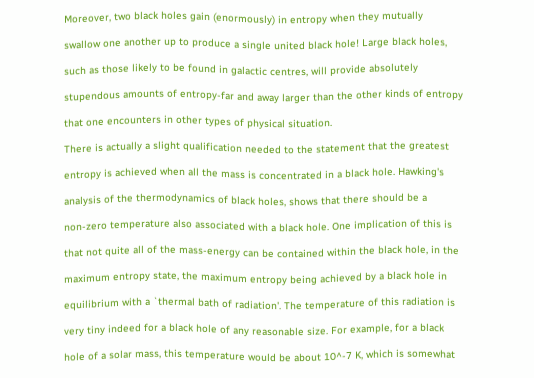Moreover, two black holes gain (enormously) in entropy when they mutually

swallow one another up to produce a single united black hole! Large black holes,

such as those likely to be found in galactic centres, will provide absolutely

stupendous amounts of entropy-far and away larger than the other kinds of entropy

that one encounters in other types of physical situation.

There is actually a slight qualification needed to the statement that the greatest

entropy is achieved when all the mass is concentrated in a black hole. Hawking's

analysis of the thermodynamics of black holes, shows that there should be a

non-zero temperature also associated with a black hole. One implication of this is

that not quite all of the mass-energy can be contained within the black hole, in the

maximum entropy state, the maximum entropy being achieved by a black hole in

equilibrium with a `thermal bath of radiation'. The temperature of this radiation is

very tiny indeed for a black hole of any reasonable size. For example, for a black

hole of a solar mass, this temperature would be about 10^-7 K, which is somewhat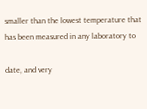smaller than the lowest temperature that has been measured in any laboratory to

date, and very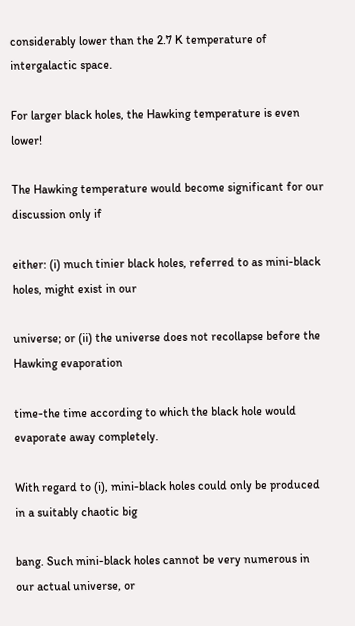considerably lower than the 2.7 K temperature of intergalactic space.

For larger black holes, the Hawking temperature is even lower!

The Hawking temperature would become significant for our discussion only if

either: (i) much tinier black holes, referred to as mini-black holes, might exist in our

universe; or (ii) the universe does not recollapse before the Hawking evaporation

time-the time according to which the black hole would evaporate away completely.

With regard to (i), mini-black holes could only be produced in a suitably chaotic big

bang. Such mini-black holes cannot be very numerous in our actual universe, or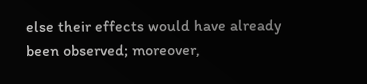else their effects would have already been observed; moreover,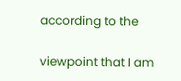according to the

viewpoint that I am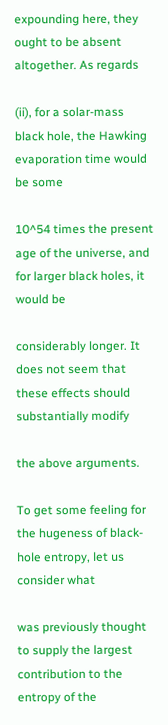expounding here, they ought to be absent altogether. As regards

(ii), for a solar-mass black hole, the Hawking evaporation time would be some

10^54 times the present age of the universe, and for larger black holes, it would be

considerably longer. It does not seem that these effects should substantially modify

the above arguments.

To get some feeling for the hugeness of black-hole entropy, let us consider what

was previously thought to supply the largest contribution to the entropy of the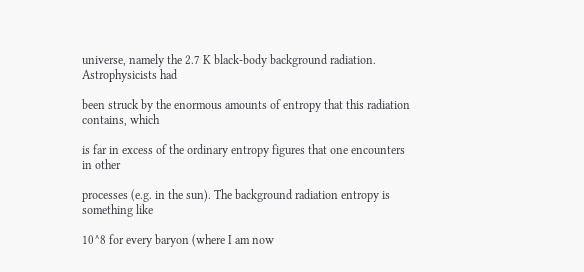universe, namely the 2.7 K black-body background radiation. Astrophysicists had

been struck by the enormous amounts of entropy that this radiation contains, which

is far in excess of the ordinary entropy figures that one encounters in other

processes (e.g. in the sun). The background radiation entropy is something like

10^8 for every baryon (where I am now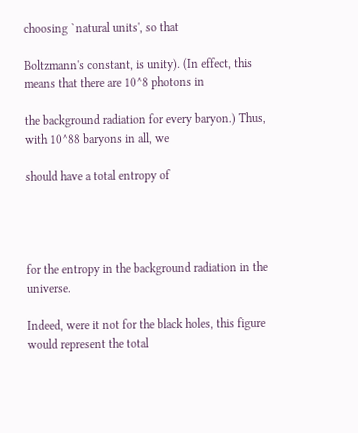choosing `natural units', so that

Boltzmann's constant, is unity). (In effect, this means that there are 10^8 photons in

the background radiation for every baryon.) Thus, with 10^88 baryons in all, we

should have a total entropy of




for the entropy in the background radiation in the universe.

Indeed, were it not for the black holes, this figure would represent the total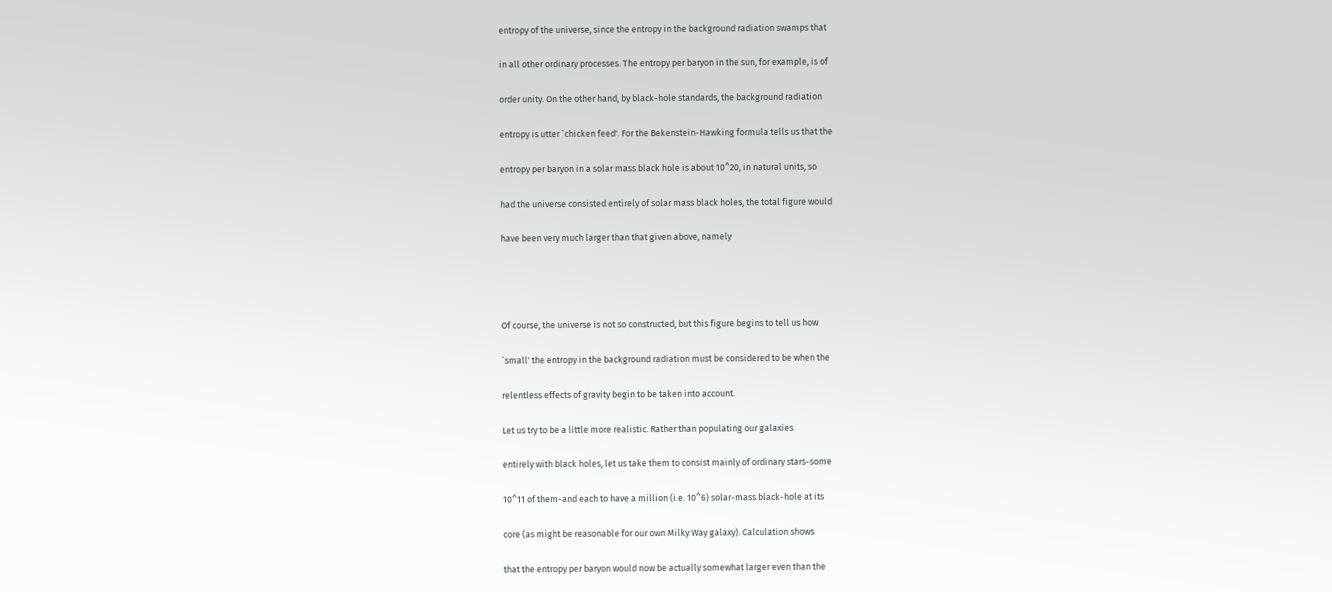entropy of the universe, since the entropy in the background radiation swamps that

in all other ordinary processes. The entropy per baryon in the sun, for example, is of

order unity. On the other hand, by black-hole standards, the background radiation

entropy is utter `chicken feed'. For the Bekenstein-Hawking formula tells us that the

entropy per baryon in a solar mass black hole is about 10^20, in natural units, so

had the universe consisted entirely of solar mass black holes, the total figure would

have been very much larger than that given above, namely




Of course, the universe is not so constructed, but this figure begins to tell us how

`small' the entropy in the background radiation must be considered to be when the

relentless effects of gravity begin to be taken into account.

Let us try to be a little more realistic. Rather than populating our galaxies

entirely with black holes, let us take them to consist mainly of ordinary stars-some

10^11 of them-and each to have a million (i.e. 10^6) solar-mass black-hole at its

core (as might be reasonable for our own Milky Way galaxy). Calculation shows

that the entropy per baryon would now be actually somewhat larger even than the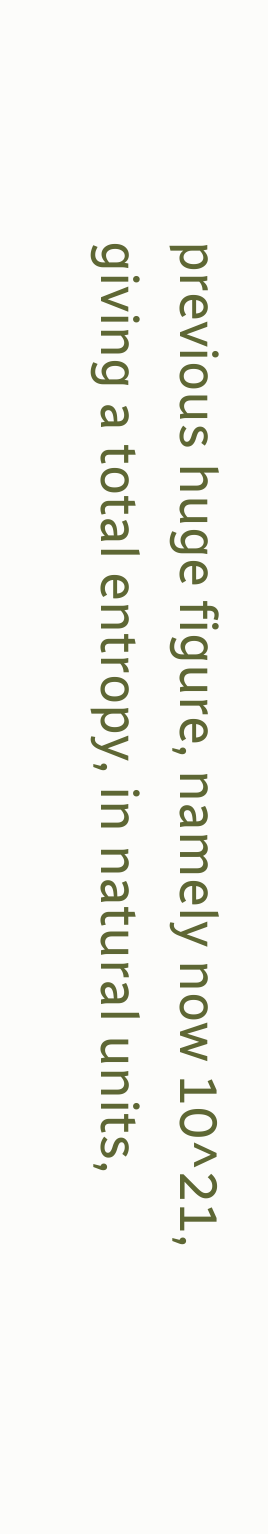previous huge figure, namely now 10^21, giving a total entropy, in natural units,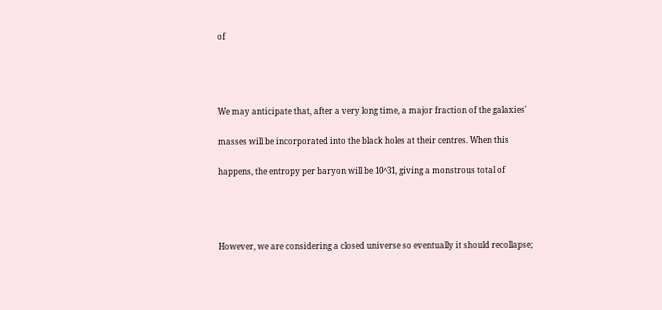of




We may anticipate that, after a very long time, a major fraction of the galaxies'

masses will be incorporated into the black holes at their centres. When this

happens, the entropy per baryon will be 10^31, giving a monstrous total of




However, we are considering a closed universe so eventually it should recollapse;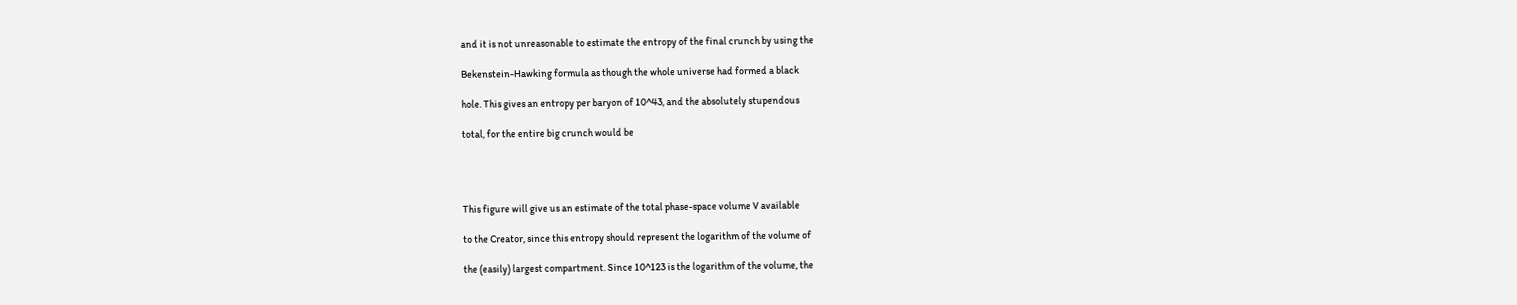and it is not unreasonable to estimate the entropy of the final crunch by using the

Bekenstein-Hawking formula as though the whole universe had formed a black

hole. This gives an entropy per baryon of 10^43, and the absolutely stupendous

total, for the entire big crunch would be




This figure will give us an estimate of the total phase-space volume V available

to the Creator, since this entropy should represent the logarithm of the volume of

the (easily) largest compartment. Since 10^123 is the logarithm of the volume, the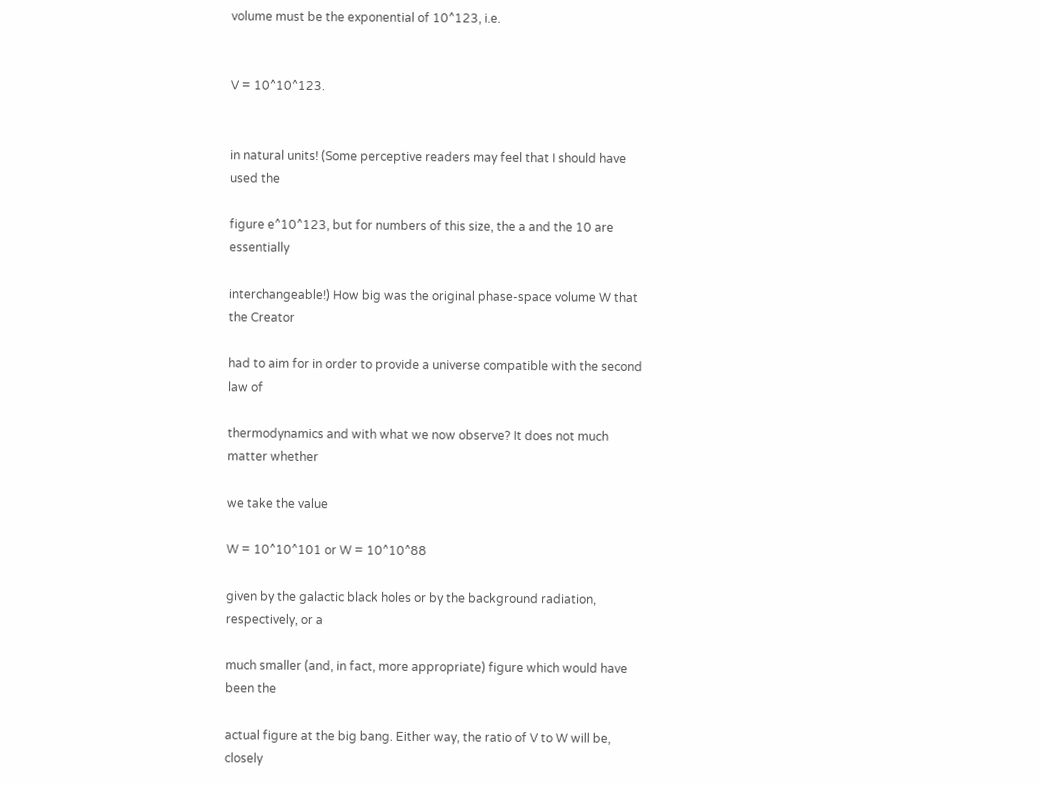volume must be the exponential of 10^123, i.e.


V = 10^10^123.


in natural units! (Some perceptive readers may feel that I should have used the

figure e^10^123, but for numbers of this size, the a and the 10 are essentially

interchangeable!) How big was the original phase-space volume W that the Creator

had to aim for in order to provide a universe compatible with the second law of

thermodynamics and with what we now observe? It does not much matter whether

we take the value

W = 10^10^101 or W = 10^10^88

given by the galactic black holes or by the background radiation, respectively, or a

much smaller (and, in fact, more appropriate) figure which would have been the

actual figure at the big bang. Either way, the ratio of V to W will be, closely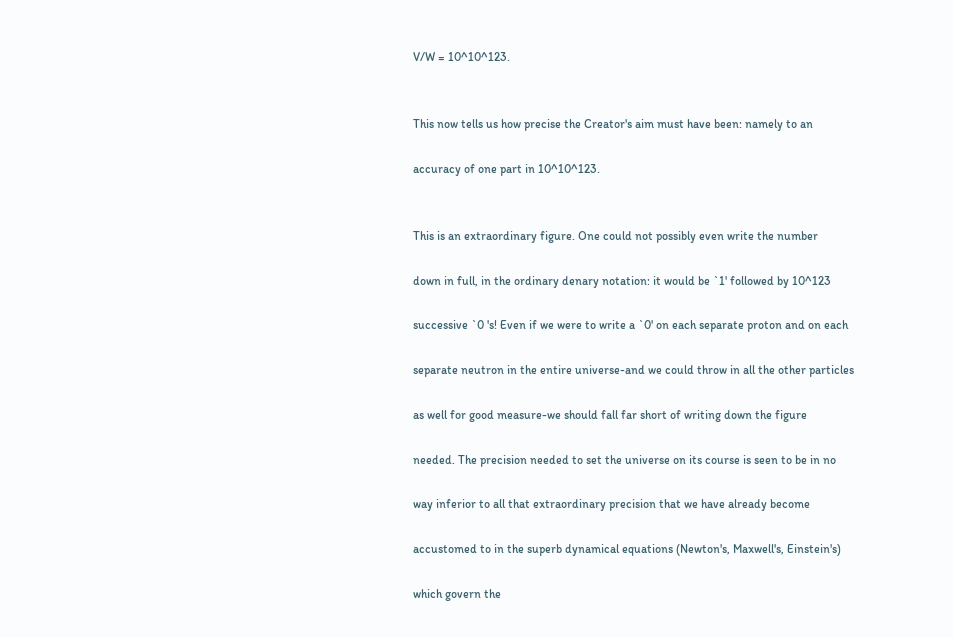V/W = 10^10^123.


This now tells us how precise the Creator's aim must have been: namely to an

accuracy of one part in 10^10^123.


This is an extraordinary figure. One could not possibly even write the number

down in full, in the ordinary denary notation: it would be `1' followed by 10^123

successive `0 's! Even if we were to write a `0' on each separate proton and on each

separate neutron in the entire universe-and we could throw in all the other particles

as well for good measure-we should fall far short of writing down the figure

needed. The precision needed to set the universe on its course is seen to be in no

way inferior to all that extraordinary precision that we have already become

accustomed to in the superb dynamical equations (Newton's, Maxwell's, Einstein's)

which govern the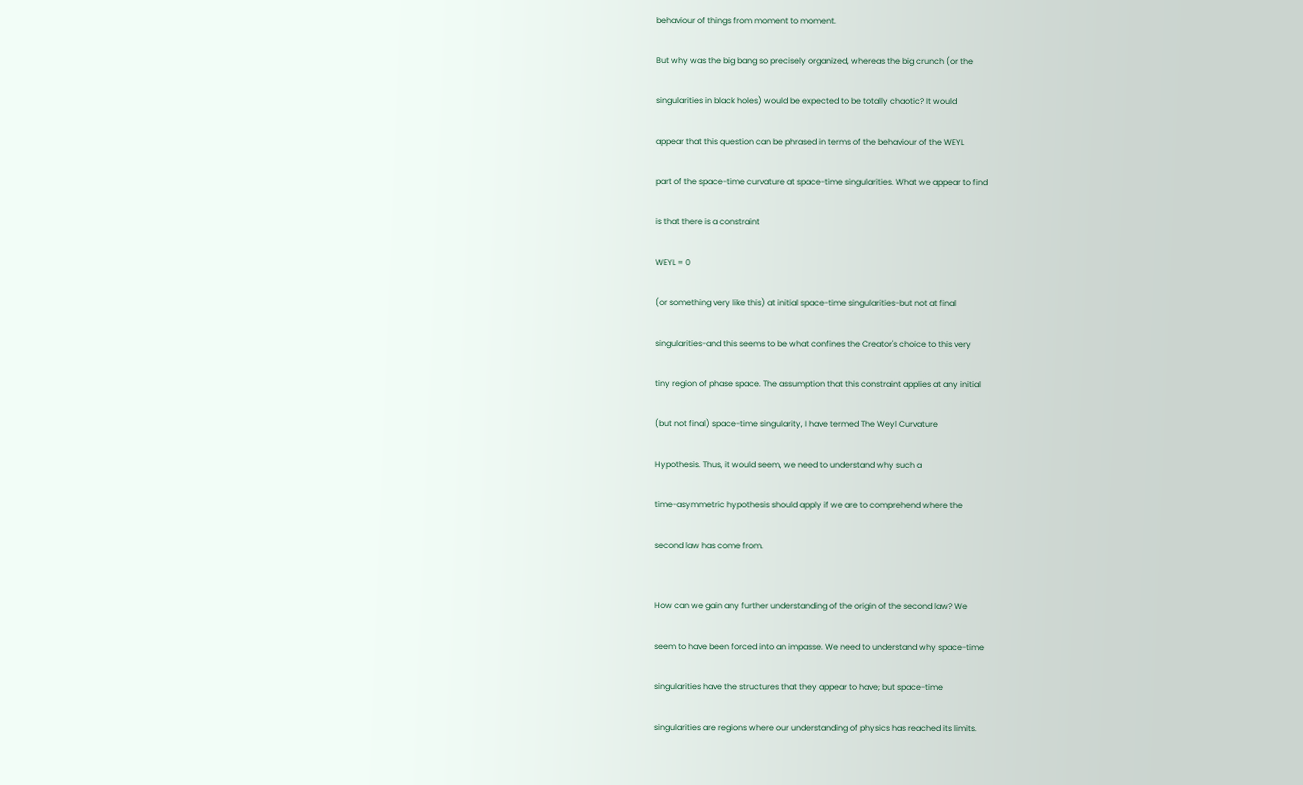behaviour of things from moment to moment.

But why was the big bang so precisely organized, whereas the big crunch (or the

singularities in black holes) would be expected to be totally chaotic? It would

appear that this question can be phrased in terms of the behaviour of the WEYL

part of the space-time curvature at space-time singularities. What we appear to find

is that there is a constraint

WEYL = 0

(or something very like this) at initial space-time singularities-but not at final

singularities-and this seems to be what confines the Creator's choice to this very

tiny region of phase space. The assumption that this constraint applies at any initial

(but not final) space-time singularity, I have termed The Weyl Curvature

Hypothesis. Thus, it would seem, we need to understand why such a

time-asymmetric hypothesis should apply if we are to comprehend where the

second law has come from.


How can we gain any further understanding of the origin of the second law? We

seem to have been forced into an impasse. We need to understand why space-time

singularities have the structures that they appear to have; but space-time

singularities are regions where our understanding of physics has reached its limits.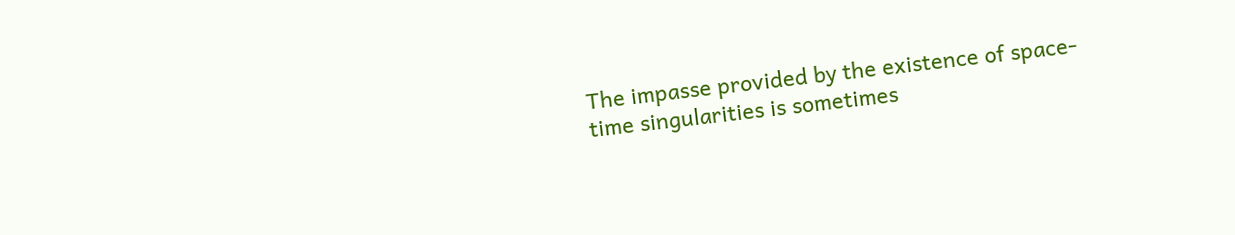The impasse provided by the existence of space-time singularities is sometimes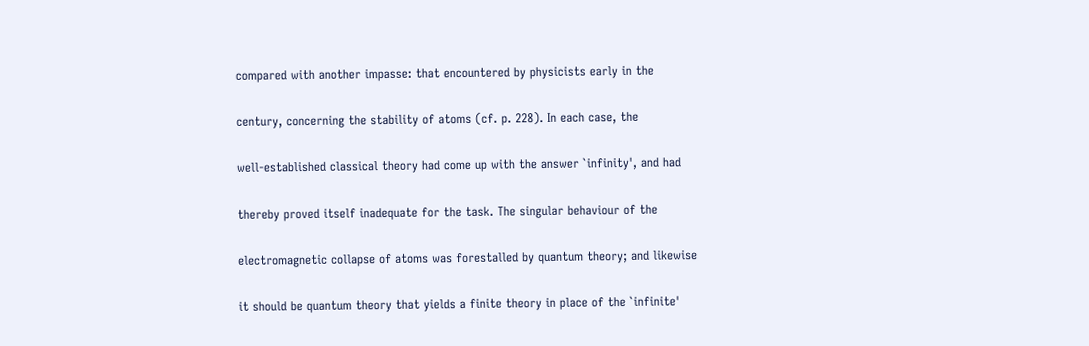compared with another impasse: that encountered by physicists early in the

century, concerning the stability of atoms (cf. p. 228). In each case, the

well-established classical theory had come up with the answer `infinity', and had

thereby proved itself inadequate for the task. The singular behaviour of the

electromagnetic collapse of atoms was forestalled by quantum theory; and likewise

it should be quantum theory that yields a finite theory in place of the `infinite'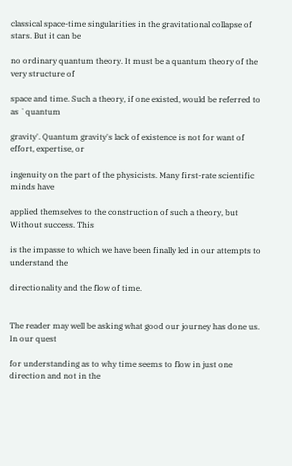classical space-time singularities in the gravitational collapse of stars. But it can be

no ordinary quantum theory. It must be a quantum theory of the very structure of

space and time. Such a theory, if one existed, would be referred to as `quantum

gravity'. Quantum gravity's lack of existence is not for want of effort, expertise, or

ingenuity on the part of the physicists. Many first-rate scientific minds have

applied themselves to the construction of such a theory, but Without success. This

is the impasse to which we have been finally led in our attempts to understand the

directionality and the flow of time.


The reader may well be asking what good our journey has done us. In our quest

for understanding as to why time seems to flow in just one direction and not in the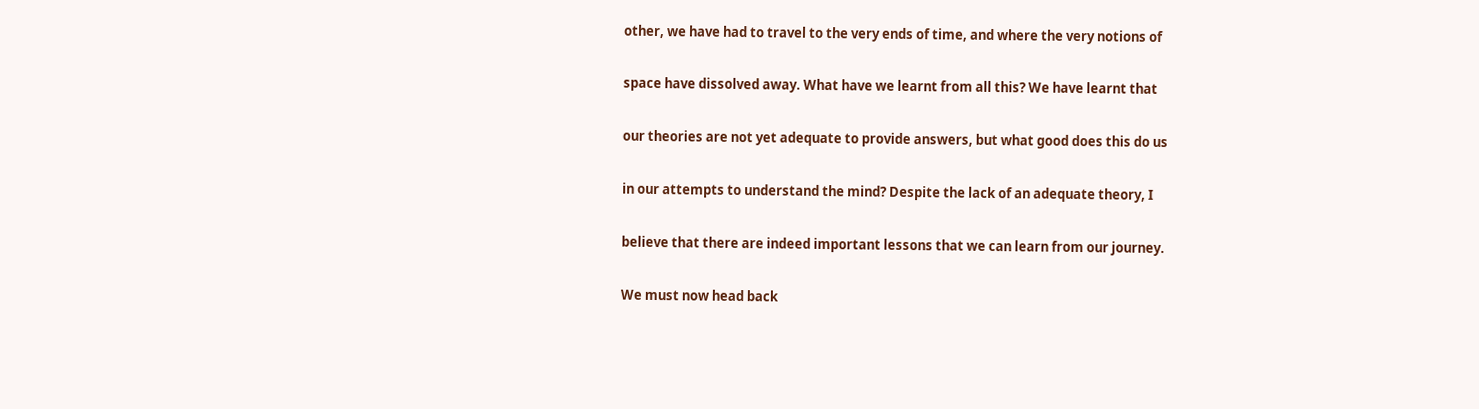other, we have had to travel to the very ends of time, and where the very notions of

space have dissolved away. What have we learnt from all this? We have learnt that

our theories are not yet adequate to provide answers, but what good does this do us

in our attempts to understand the mind? Despite the lack of an adequate theory, I

believe that there are indeed important lessons that we can learn from our journey.

We must now head back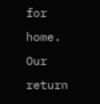for home. Our return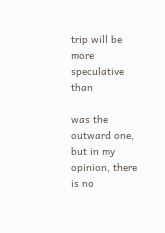trip will be more speculative than

was the outward one, but in my opinion, there is no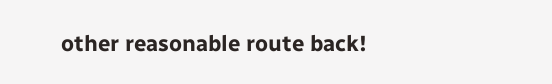other reasonable route back!